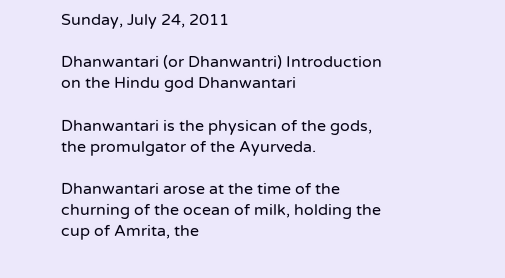Sunday, July 24, 2011

Dhanwantari (or Dhanwantri) Introduction on the Hindu god Dhanwantari

Dhanwantari is the physican of the gods, the promulgator of the Ayurveda.

Dhanwantari arose at the time of the churning of the ocean of milk, holding the cup of Amrita, the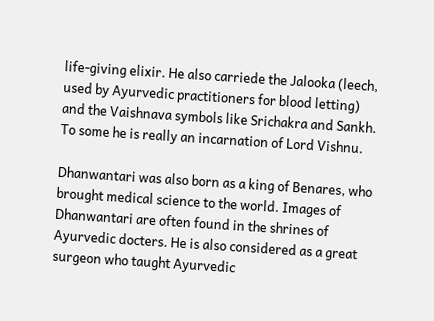life-giving elixir. He also carriede the Jalooka (leech, used by Ayurvedic practitioners for blood letting) and the Vaishnava symbols like Srichakra and Sankh. To some he is really an incarnation of Lord Vishnu.

Dhanwantari was also born as a king of Benares, who brought medical science to the world. Images of Dhanwantari are often found in the shrines of Ayurvedic docters. He is also considered as a great surgeon who taught Ayurvedic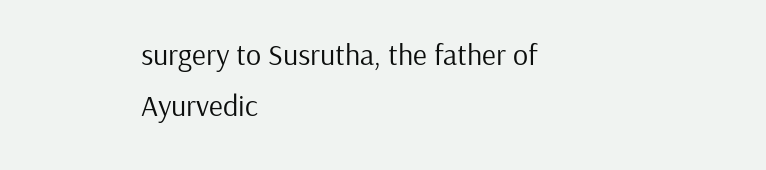surgery to Susrutha, the father of Ayurvedic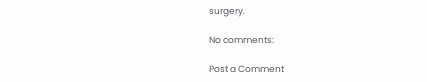surgery.

No comments:

Post a Comment